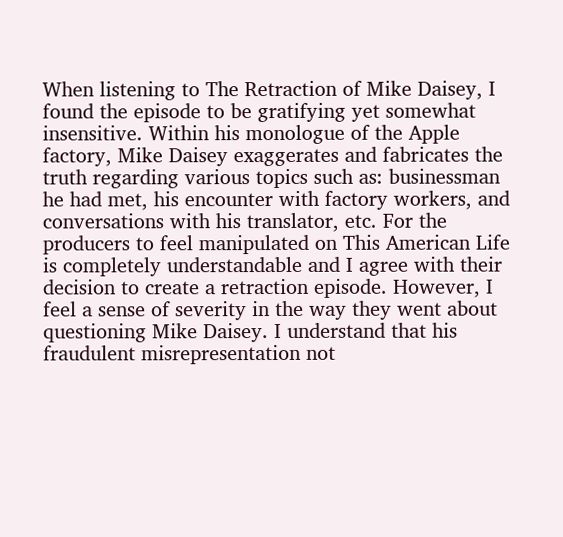When listening to The Retraction of Mike Daisey, I found the episode to be gratifying yet somewhat insensitive. Within his monologue of the Apple factory, Mike Daisey exaggerates and fabricates the truth regarding various topics such as: businessman he had met, his encounter with factory workers, and conversations with his translator, etc. For the producers to feel manipulated on This American Life is completely understandable and I agree with their decision to create a retraction episode. However, I feel a sense of severity in the way they went about questioning Mike Daisey. I understand that his fraudulent misrepresentation not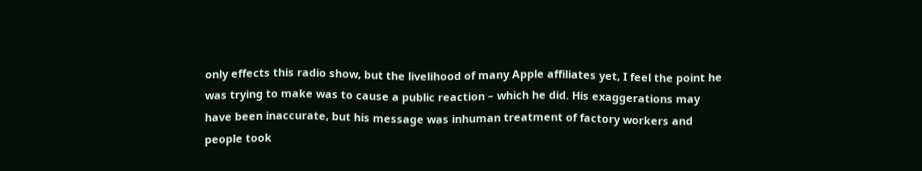only effects this radio show, but the livelihood of many Apple affiliates yet, I feel the point he was trying to make was to cause a public reaction – which he did. His exaggerations may have been inaccurate, but his message was inhuman treatment of factory workers and people took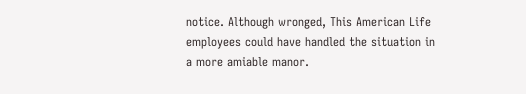notice. Although wronged, This American Life employees could have handled the situation in a more amiable manor.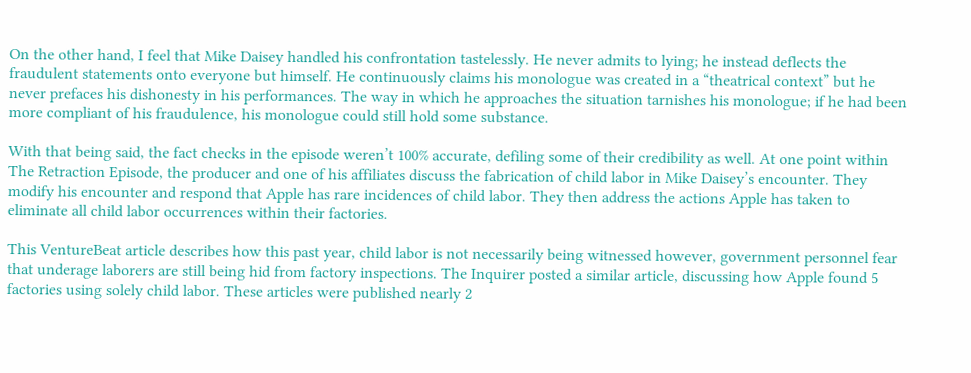On the other hand, I feel that Mike Daisey handled his confrontation tastelessly. He never admits to lying; he instead deflects the fraudulent statements onto everyone but himself. He continuously claims his monologue was created in a “theatrical context” but he never prefaces his dishonesty in his performances. The way in which he approaches the situation tarnishes his monologue; if he had been more compliant of his fraudulence, his monologue could still hold some substance.

With that being said, the fact checks in the episode weren’t 100% accurate, defiling some of their credibility as well. At one point within The Retraction Episode, the producer and one of his affiliates discuss the fabrication of child labor in Mike Daisey’s encounter. They modify his encounter and respond that Apple has rare incidences of child labor. They then address the actions Apple has taken to eliminate all child labor occurrences within their factories.

This VentureBeat article describes how this past year, child labor is not necessarily being witnessed however, government personnel fear that underage laborers are still being hid from factory inspections. The Inquirer posted a similar article, discussing how Apple found 5 factories using solely child labor. These articles were published nearly 2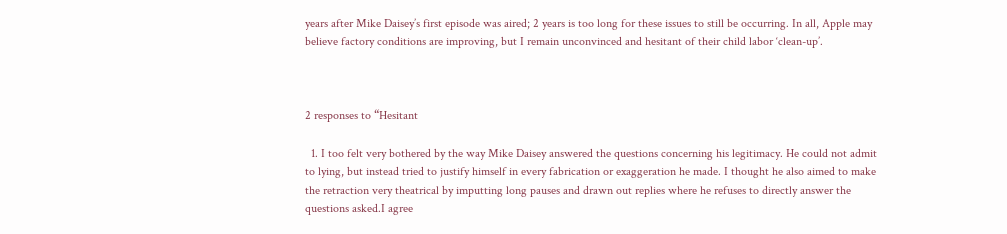years after Mike Daisey’s first episode was aired; 2 years is too long for these issues to still be occurring. In all, Apple may believe factory conditions are improving, but I remain unconvinced and hesitant of their child labor ‘clean-up’.



2 responses to “Hesitant

  1. I too felt very bothered by the way Mike Daisey answered the questions concerning his legitimacy. He could not admit to lying, but instead tried to justify himself in every fabrication or exaggeration he made. I thought he also aimed to make the retraction very theatrical by imputting long pauses and drawn out replies where he refuses to directly answer the questions asked.I agree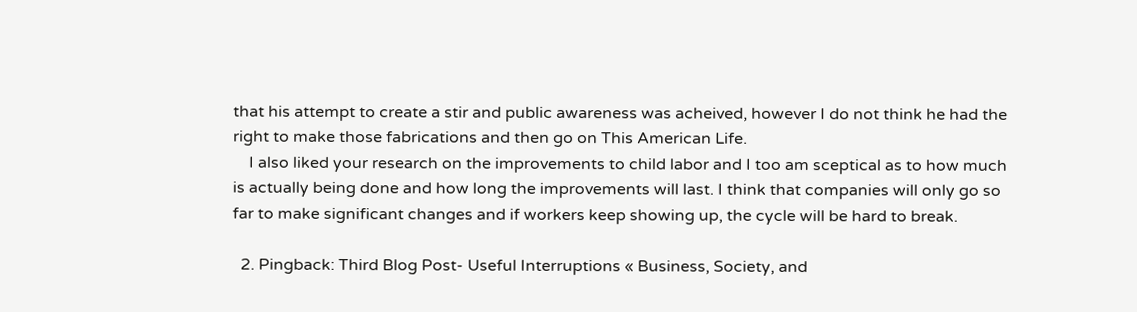that his attempt to create a stir and public awareness was acheived, however I do not think he had the right to make those fabrications and then go on This American Life.
    I also liked your research on the improvements to child labor and I too am sceptical as to how much is actually being done and how long the improvements will last. I think that companies will only go so far to make significant changes and if workers keep showing up, the cycle will be hard to break.

  2. Pingback: Third Blog Post- Useful Interruptions « Business, Society, and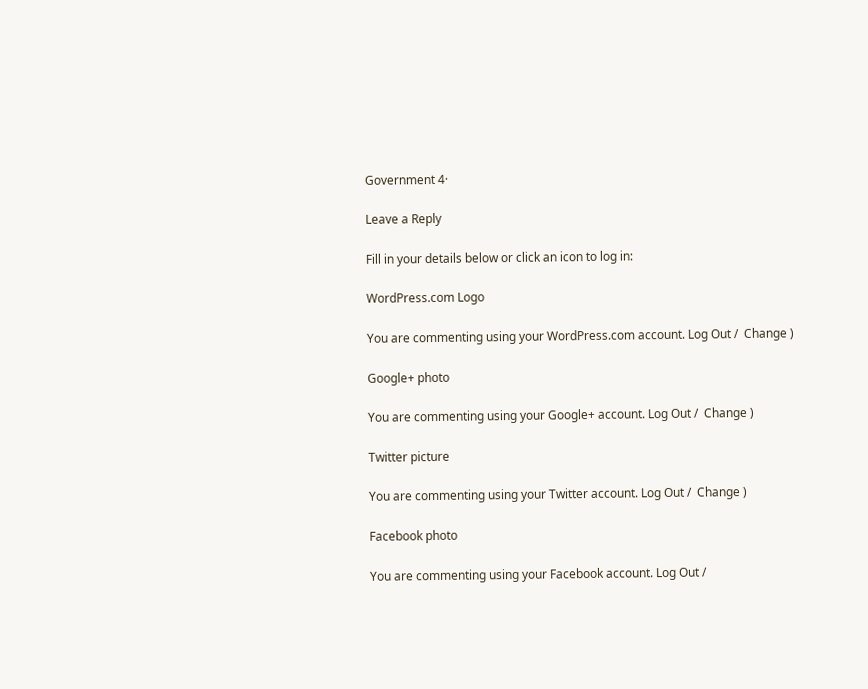Government 4·

Leave a Reply

Fill in your details below or click an icon to log in:

WordPress.com Logo

You are commenting using your WordPress.com account. Log Out /  Change )

Google+ photo

You are commenting using your Google+ account. Log Out /  Change )

Twitter picture

You are commenting using your Twitter account. Log Out /  Change )

Facebook photo

You are commenting using your Facebook account. Log Out /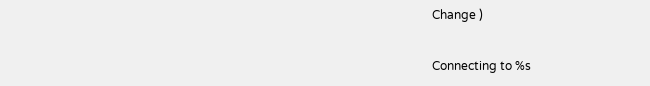Change )


Connecting to %s